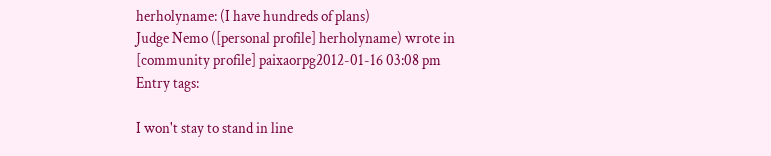herholyname: (I have hundreds of plans)
Judge Nemo ([personal profile] herholyname) wrote in [community profile] paixaorpg2012-01-16 03:08 pm
Entry tags:

I won't stay to stand in line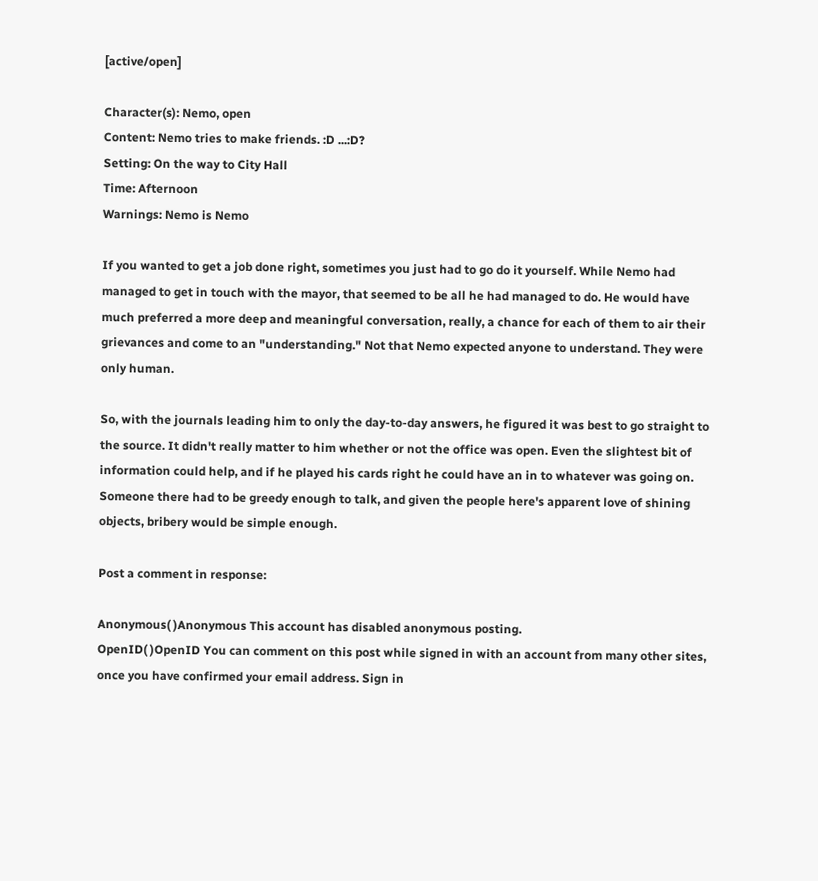[active/open]

Character(s): Nemo, open
Content: Nemo tries to make friends. :D ...:D?
Setting: On the way to City Hall
Time: Afternoon
Warnings: Nemo is Nemo

If you wanted to get a job done right, sometimes you just had to go do it yourself. While Nemo had managed to get in touch with the mayor, that seemed to be all he had managed to do. He would have much preferred a more deep and meaningful conversation, really, a chance for each of them to air their grievances and come to an "understanding." Not that Nemo expected anyone to understand. They were only human.

So, with the journals leading him to only the day-to-day answers, he figured it was best to go straight to the source. It didn't really matter to him whether or not the office was open. Even the slightest bit of information could help, and if he played his cards right he could have an in to whatever was going on. Someone there had to be greedy enough to talk, and given the people here's apparent love of shining objects, bribery would be simple enough.

Post a comment in response:

Anonymous( )Anonymous This account has disabled anonymous posting.
OpenID( )OpenID You can comment on this post while signed in with an account from many other sites, once you have confirmed your email address. Sign in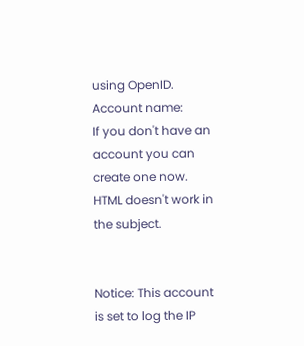using OpenID.
Account name:
If you don't have an account you can create one now.
HTML doesn't work in the subject.


Notice: This account is set to log the IP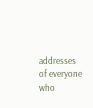addresses of everyone who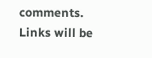comments.
Links will be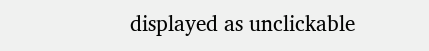displayed as unclickable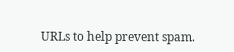URLs to help prevent spam.